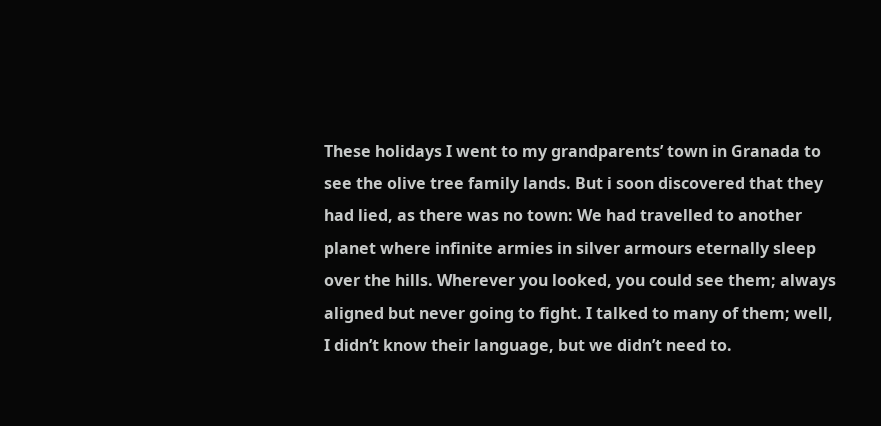These holidays I went to my grandparents’ town in Granada to see the olive tree family lands. But i soon discovered that they had lied, as there was no town: We had travelled to another planet where infinite armies in silver armours eternally sleep over the hills. Wherever you looked, you could see them; always aligned but never going to fight. I talked to many of them; well, I didn’t know their language, but we didn’t need to.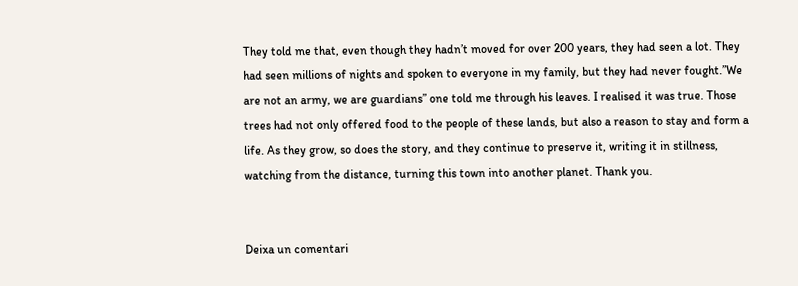They told me that, even though they hadn’t moved for over 200 years, they had seen a lot. They had seen millions of nights and spoken to everyone in my family, but they had never fought.”We are not an army, we are guardians” one told me through his leaves. I realised it was true. Those trees had not only offered food to the people of these lands, but also a reason to stay and form a life. As they grow, so does the story, and they continue to preserve it, writing it in stillness, watching from the distance, turning this town into another planet. Thank you.


Deixa un comentari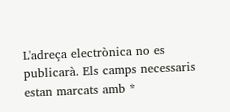L'adreça electrònica no es publicarà. Els camps necessaris estan marcats amb *